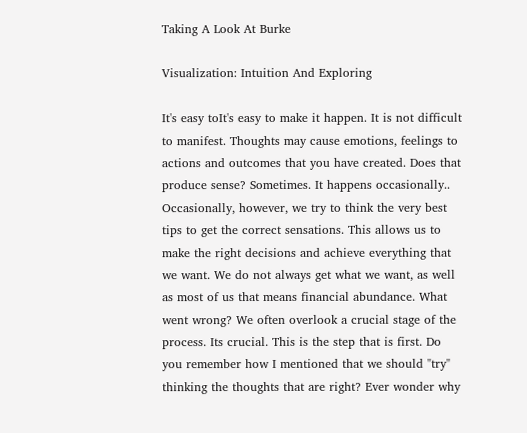Taking A Look At Burke

Visualization: Intuition And Exploring

It's easy toIt's easy to make it happen. It is not difficult to manifest. Thoughts may cause emotions, feelings to actions and outcomes that you have created. Does that produce sense? Sometimes. It happens occasionally.. Occasionally, however, we try to think the very best tips to get the correct sensations. This allows us to make the right decisions and achieve everything that we want. We do not always get what we want, as well as most of us that means financial abundance. What went wrong? We often overlook a crucial stage of the process. Its crucial. This is the step that is first. Do you remember how I mentioned that we should "try" thinking the thoughts that are right? Ever wonder why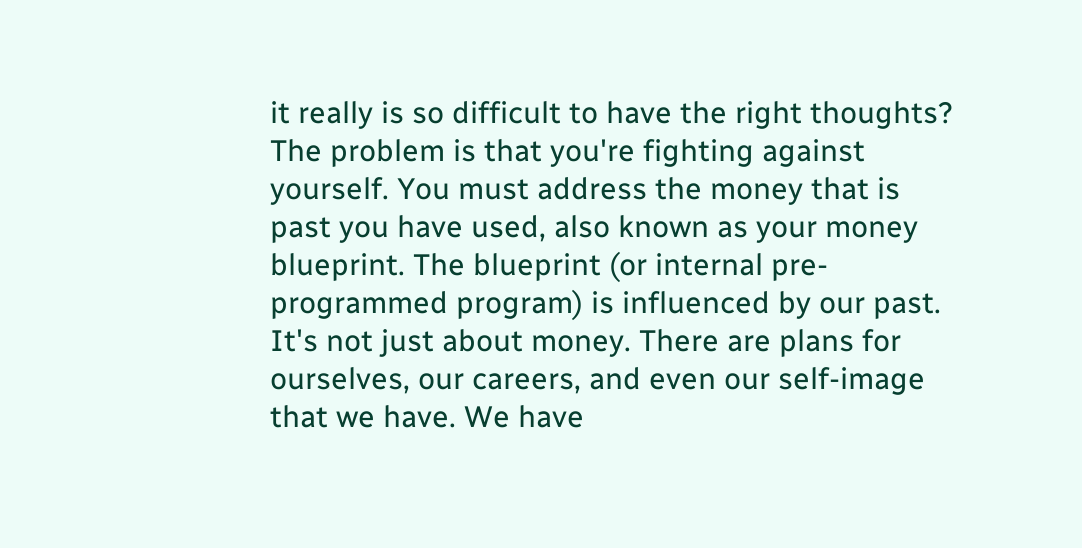it really is so difficult to have the right thoughts? The problem is that you're fighting against yourself. You must address the money that is past you have used, also known as your money blueprint. The blueprint (or internal pre-programmed program) is influenced by our past. It's not just about money. There are plans for ourselves, our careers, and even our self-image that we have. We have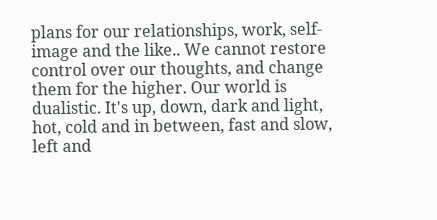plans for our relationships, work, self-image and the like.. We cannot restore control over our thoughts, and change them for the higher. Our world is dualistic. It's up, down, dark and light, hot, cold and in between, fast and slow, left and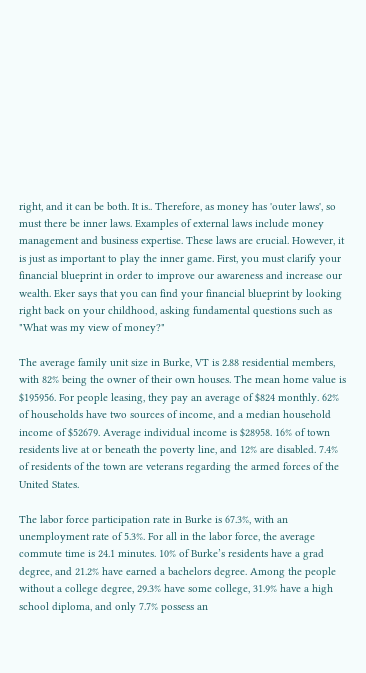right, and it can be both. It is.. Therefore, as money has 'outer laws', so must there be inner laws. Examples of external laws include money management and business expertise. These laws are crucial. However, it is just as important to play the inner game. First, you must clarify your financial blueprint in order to improve our awareness and increase our wealth. Eker says that you can find your financial blueprint by looking right back on your childhood, asking fundamental questions such as "What was my view of money?"

The average family unit size in Burke, VT is 2.88 residential members, with 82% being the owner of their own houses. The mean home value is $195956. For people leasing, they pay an average of $824 monthly. 62% of households have two sources of income, and a median household income of $52679. Average individual income is $28958. 16% of town residents live at or beneath the poverty line, and 12% are disabled. 7.4% of residents of the town are veterans regarding the armed forces of the United States.

The labor force participation rate in Burke is 67.3%, with an unemployment rate of 5.3%. For all in the labor force, the average commute time is 24.1 minutes. 10% of Burke’s residents have a grad degree, and 21.2% have earned a bachelors degree. Among the people without a college degree, 29.3% have some college, 31.9% have a high school diploma, and only 7.7% possess an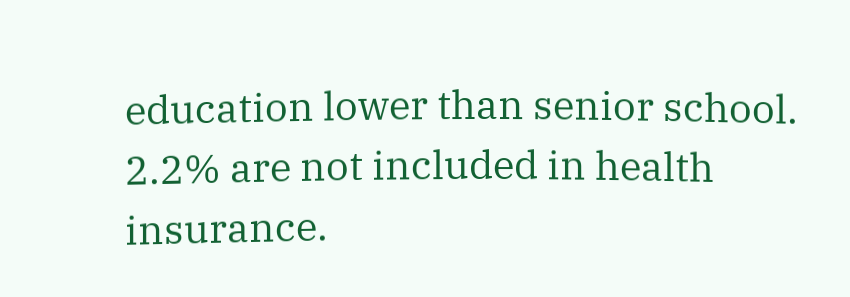education lower than senior school. 2.2% are not included in health insurance.